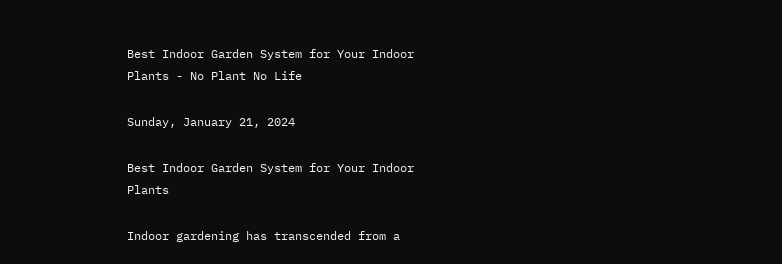Best Indoor Garden System for Your Indoor Plants - No Plant No Life

Sunday, January 21, 2024

Best Indoor Garden System for Your Indoor Plants

Indoor gardening has transcended from a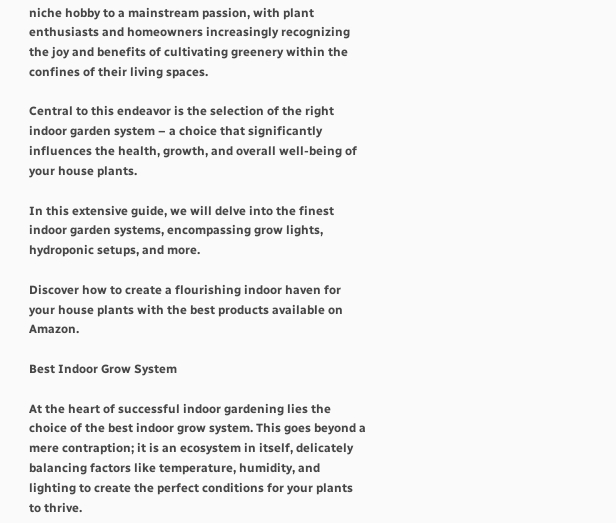niche hobby to a mainstream passion, with plant enthusiasts and homeowners increasingly recognizing the joy and benefits of cultivating greenery within the confines of their living spaces.

Central to this endeavor is the selection of the right indoor garden system – a choice that significantly influences the health, growth, and overall well-being of your house plants.

In this extensive guide, we will delve into the finest indoor garden systems, encompassing grow lights, hydroponic setups, and more.

Discover how to create a flourishing indoor haven for your house plants with the best products available on Amazon.

Best Indoor Grow System

At the heart of successful indoor gardening lies the choice of the best indoor grow system. This goes beyond a mere contraption; it is an ecosystem in itself, delicately balancing factors like temperature, humidity, and lighting to create the perfect conditions for your plants to thrive.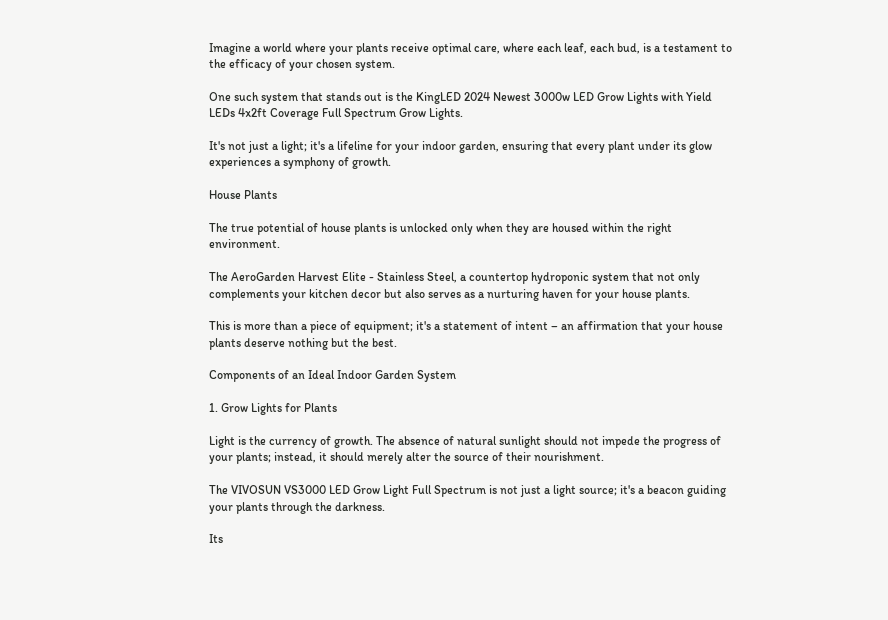Imagine a world where your plants receive optimal care, where each leaf, each bud, is a testament to the efficacy of your chosen system.

One such system that stands out is the KingLED 2024 Newest 3000w LED Grow Lights with Yield LEDs 4x2ft Coverage Full Spectrum Grow Lights.

It's not just a light; it's a lifeline for your indoor garden, ensuring that every plant under its glow experiences a symphony of growth.

House Plants

The true potential of house plants is unlocked only when they are housed within the right environment.

The AeroGarden Harvest Elite - Stainless Steel, a countertop hydroponic system that not only complements your kitchen decor but also serves as a nurturing haven for your house plants.

This is more than a piece of equipment; it's a statement of intent – an affirmation that your house plants deserve nothing but the best.

Components of an Ideal Indoor Garden System

1. Grow Lights for Plants

Light is the currency of growth. The absence of natural sunlight should not impede the progress of your plants; instead, it should merely alter the source of their nourishment.

The VIVOSUN VS3000 LED Grow Light Full Spectrum is not just a light source; it's a beacon guiding your plants through the darkness.

Its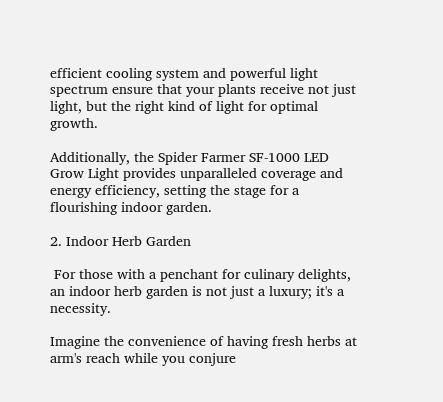efficient cooling system and powerful light spectrum ensure that your plants receive not just light, but the right kind of light for optimal growth.

Additionally, the Spider Farmer SF-1000 LED Grow Light provides unparalleled coverage and energy efficiency, setting the stage for a flourishing indoor garden.

2. Indoor Herb Garden

 For those with a penchant for culinary delights, an indoor herb garden is not just a luxury; it's a necessity.

Imagine the convenience of having fresh herbs at arm's reach while you conjure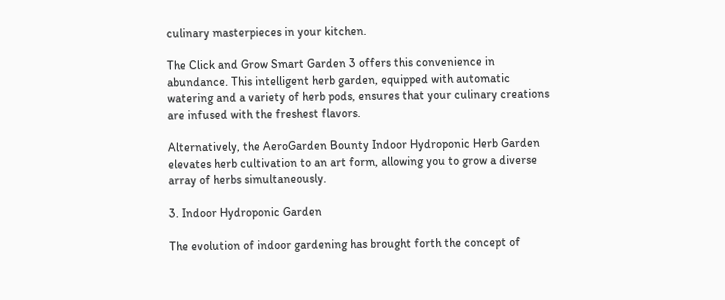culinary masterpieces in your kitchen.

The Click and Grow Smart Garden 3 offers this convenience in abundance. This intelligent herb garden, equipped with automatic watering and a variety of herb pods, ensures that your culinary creations are infused with the freshest flavors.

Alternatively, the AeroGarden Bounty Indoor Hydroponic Herb Garden elevates herb cultivation to an art form, allowing you to grow a diverse array of herbs simultaneously.

3. Indoor Hydroponic Garden

The evolution of indoor gardening has brought forth the concept of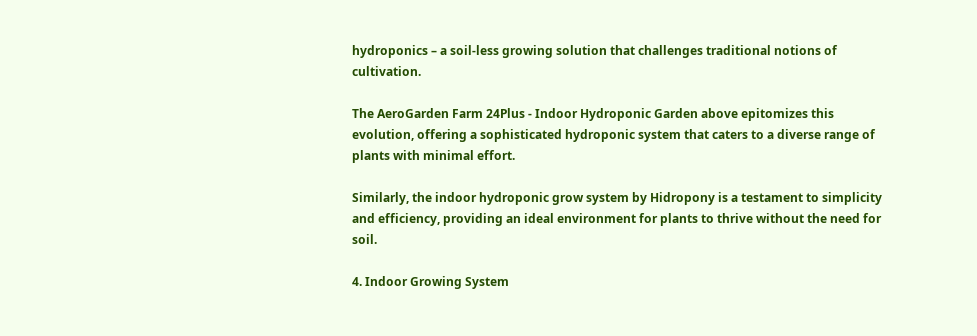hydroponics – a soil-less growing solution that challenges traditional notions of cultivation.

The AeroGarden Farm 24Plus - Indoor Hydroponic Garden above epitomizes this evolution, offering a sophisticated hydroponic system that caters to a diverse range of plants with minimal effort.

Similarly, the indoor hydroponic grow system by Hidropony is a testament to simplicity and efficiency, providing an ideal environment for plants to thrive without the need for soil.

4. Indoor Growing System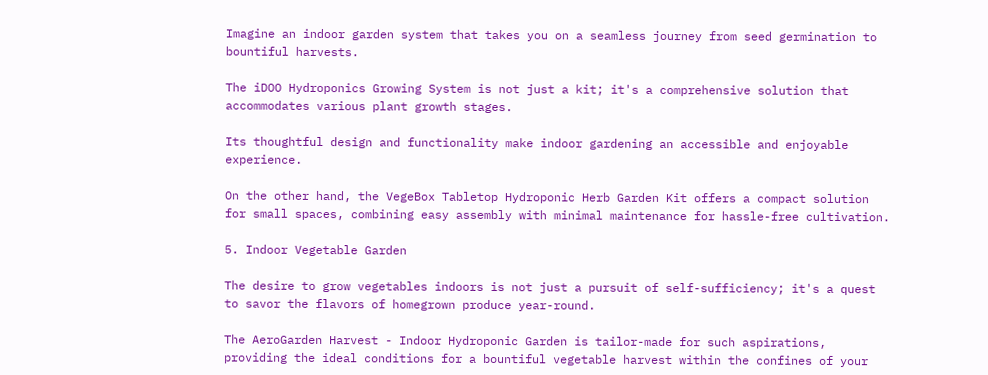Imagine an indoor garden system that takes you on a seamless journey from seed germination to bountiful harvests.

The iDOO Hydroponics Growing System is not just a kit; it's a comprehensive solution that accommodates various plant growth stages.

Its thoughtful design and functionality make indoor gardening an accessible and enjoyable experience.

On the other hand, the VegeBox Tabletop Hydroponic Herb Garden Kit offers a compact solution for small spaces, combining easy assembly with minimal maintenance for hassle-free cultivation.

5. Indoor Vegetable Garden

The desire to grow vegetables indoors is not just a pursuit of self-sufficiency; it's a quest to savor the flavors of homegrown produce year-round.

The AeroGarden Harvest - Indoor Hydroponic Garden is tailor-made for such aspirations, providing the ideal conditions for a bountiful vegetable harvest within the confines of your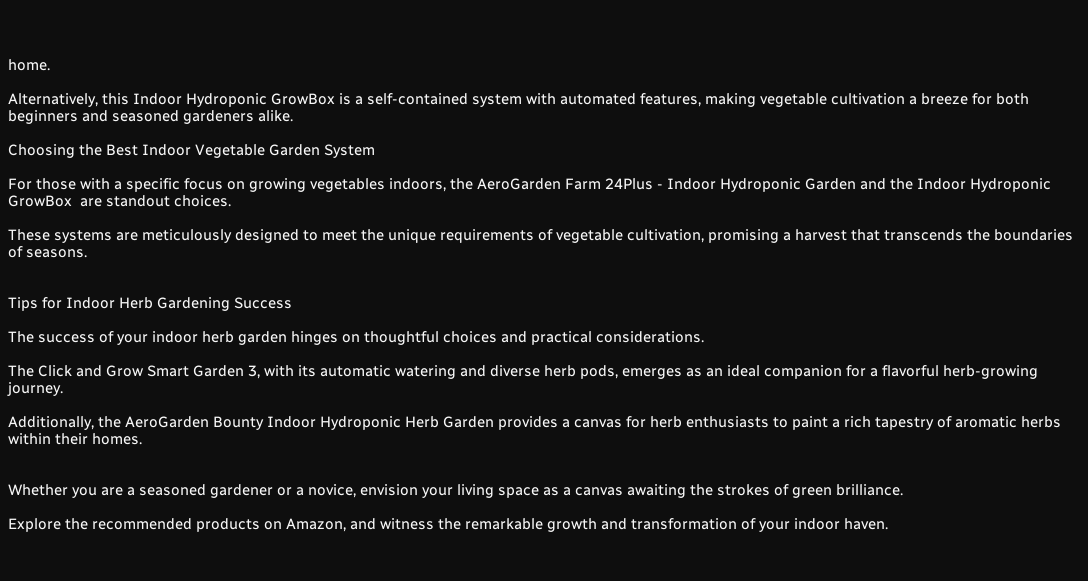home.

Alternatively, this Indoor Hydroponic GrowBox is a self-contained system with automated features, making vegetable cultivation a breeze for both beginners and seasoned gardeners alike.

Choosing the Best Indoor Vegetable Garden System

For those with a specific focus on growing vegetables indoors, the AeroGarden Farm 24Plus - Indoor Hydroponic Garden and the Indoor Hydroponic GrowBox  are standout choices.

These systems are meticulously designed to meet the unique requirements of vegetable cultivation, promising a harvest that transcends the boundaries of seasons.


Tips for Indoor Herb Gardening Success

The success of your indoor herb garden hinges on thoughtful choices and practical considerations.

The Click and Grow Smart Garden 3, with its automatic watering and diverse herb pods, emerges as an ideal companion for a flavorful herb-growing journey.

Additionally, the AeroGarden Bounty Indoor Hydroponic Herb Garden provides a canvas for herb enthusiasts to paint a rich tapestry of aromatic herbs within their homes.


Whether you are a seasoned gardener or a novice, envision your living space as a canvas awaiting the strokes of green brilliance.

Explore the recommended products on Amazon, and witness the remarkable growth and transformation of your indoor haven.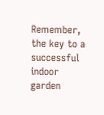Remember, the key to a successful indoor garden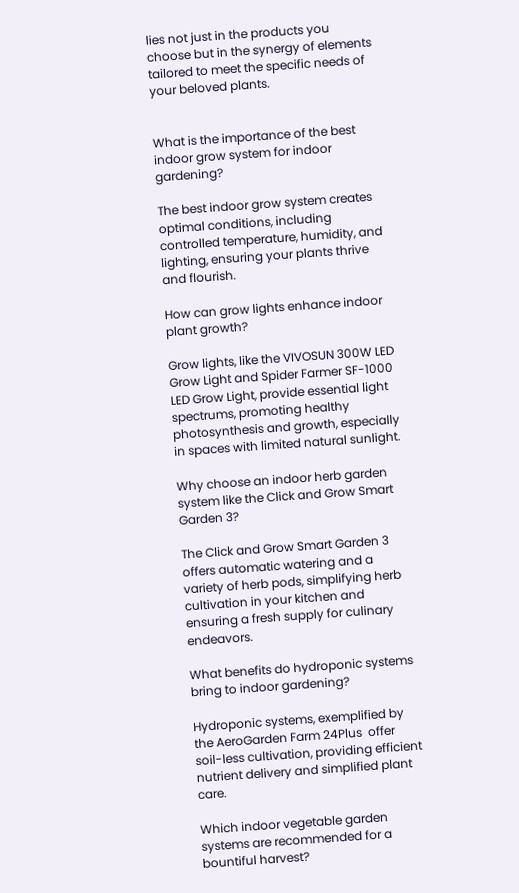lies not just in the products you choose but in the synergy of elements tailored to meet the specific needs of your beloved plants.


What is the importance of the best indoor grow system for indoor gardening?

The best indoor grow system creates optimal conditions, including controlled temperature, humidity, and lighting, ensuring your plants thrive and flourish.

How can grow lights enhance indoor plant growth?

Grow lights, like the VIVOSUN 300W LED Grow Light and Spider Farmer SF-1000 LED Grow Light, provide essential light spectrums, promoting healthy photosynthesis and growth, especially in spaces with limited natural sunlight.

Why choose an indoor herb garden system like the Click and Grow Smart Garden 3?

The Click and Grow Smart Garden 3 offers automatic watering and a variety of herb pods, simplifying herb cultivation in your kitchen and ensuring a fresh supply for culinary endeavors.

What benefits do hydroponic systems bring to indoor gardening?

Hydroponic systems, exemplified by the AeroGarden Farm 24Plus  offer soil-less cultivation, providing efficient nutrient delivery and simplified plant care.

Which indoor vegetable garden systems are recommended for a bountiful harvest?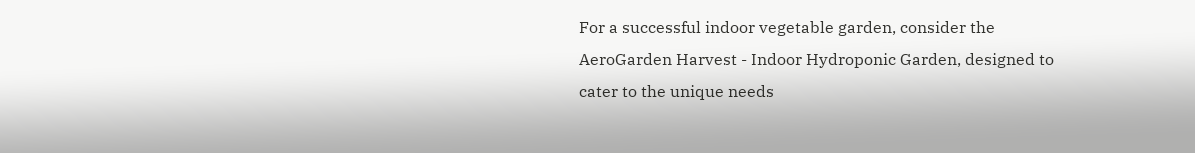For a successful indoor vegetable garden, consider the AeroGarden Harvest - Indoor Hydroponic Garden, designed to cater to the unique needs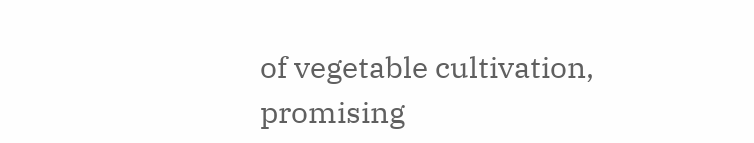of vegetable cultivation, promising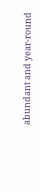abundant and year-round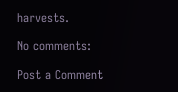harvests.

No comments:

Post a Comment